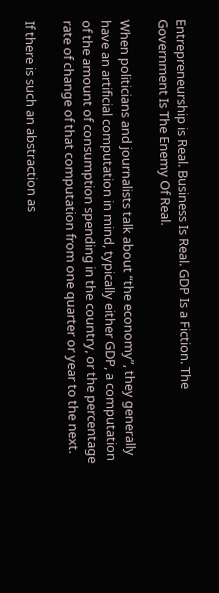Entrepreneurship is Real. Business Is Real. GDP Is a Fiction. The Government Is The Enemy Of Real.

When politicians and journalists talk about “the economy”, they generally have an artificial computation in mind, typically either GDP, a computation of the amount of consumption spending in the country, or the percentage rate of change of that computation from one quarter or year to the next.

If there is such an abstraction as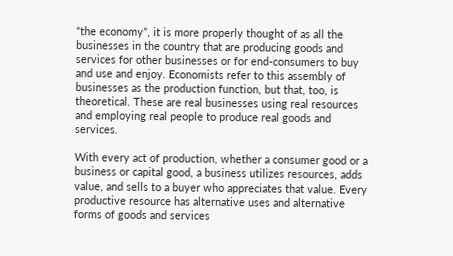“the economy”, it is more properly thought of as all the businesses in the country that are producing goods and services for other businesses or for end-consumers to buy and use and enjoy. Economists refer to this assembly of businesses as the production function, but that, too, is theoretical. These are real businesses using real resources and employing real people to produce real goods and services.

With every act of production, whether a consumer good or a business or capital good, a business utilizes resources, adds value, and sells to a buyer who appreciates that value. Every productive resource has alternative uses and alternative forms of goods and services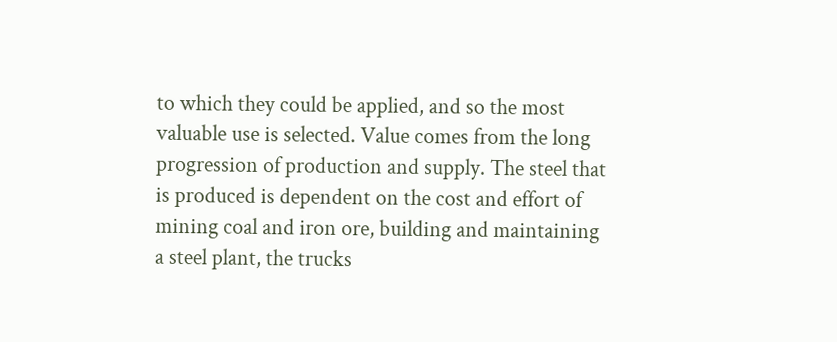to which they could be applied, and so the most valuable use is selected. Value comes from the long progression of production and supply. The steel that is produced is dependent on the cost and effort of mining coal and iron ore, building and maintaining a steel plant, the trucks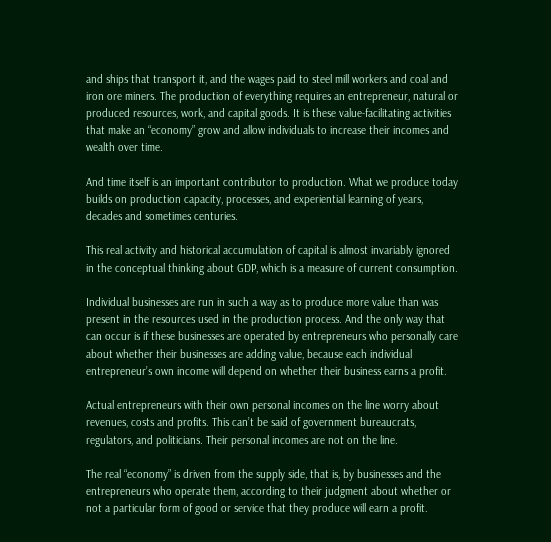and ships that transport it, and the wages paid to steel mill workers and coal and iron ore miners. The production of everything requires an entrepreneur, natural or produced resources, work, and capital goods. It is these value-facilitating activities that make an “economy” grow and allow individuals to increase their incomes and wealth over time.

And time itself is an important contributor to production. What we produce today builds on production capacity, processes, and experiential learning of years, decades and sometimes centuries.

This real activity and historical accumulation of capital is almost invariably ignored in the conceptual thinking about GDP, which is a measure of current consumption.

Individual businesses are run in such a way as to produce more value than was present in the resources used in the production process. And the only way that can occur is if these businesses are operated by entrepreneurs who personally care about whether their businesses are adding value, because each individual entrepreneur’s own income will depend on whether their business earns a profit.

Actual entrepreneurs with their own personal incomes on the line worry about revenues, costs and profits. This can’t be said of government bureaucrats, regulators, and politicians. Their personal incomes are not on the line.

The real “economy” is driven from the supply side, that is, by businesses and the entrepreneurs who operate them, according to their judgment about whether or not a particular form of good or service that they produce will earn a profit.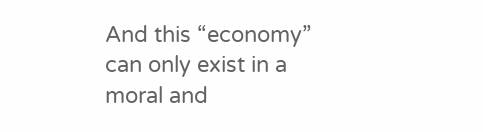And this “economy” can only exist in a moral and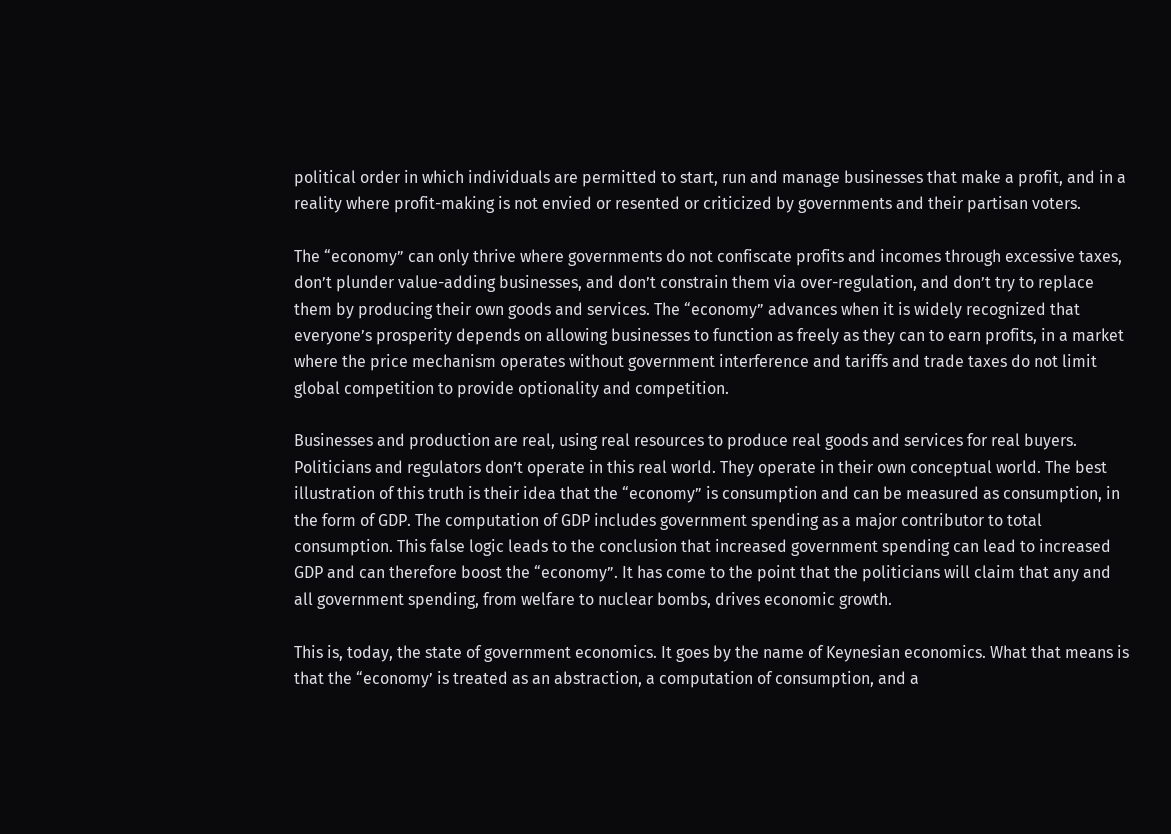political order in which individuals are permitted to start, run and manage businesses that make a profit, and in a reality where profit-making is not envied or resented or criticized by governments and their partisan voters.

The “economy” can only thrive where governments do not confiscate profits and incomes through excessive taxes, don’t plunder value-adding businesses, and don’t constrain them via over-regulation, and don’t try to replace them by producing their own goods and services. The “economy” advances when it is widely recognized that everyone’s prosperity depends on allowing businesses to function as freely as they can to earn profits, in a market where the price mechanism operates without government interference and tariffs and trade taxes do not limit global competition to provide optionality and competition.

Businesses and production are real, using real resources to produce real goods and services for real buyers. Politicians and regulators don’t operate in this real world. They operate in their own conceptual world. The best illustration of this truth is their idea that the “economy” is consumption and can be measured as consumption, in the form of GDP. The computation of GDP includes government spending as a major contributor to total consumption. This false logic leads to the conclusion that increased government spending can lead to increased GDP and can therefore boost the “economy”. It has come to the point that the politicians will claim that any and all government spending, from welfare to nuclear bombs, drives economic growth.

This is, today, the state of government economics. It goes by the name of Keynesian economics. What that means is that the “economy’ is treated as an abstraction, a computation of consumption, and a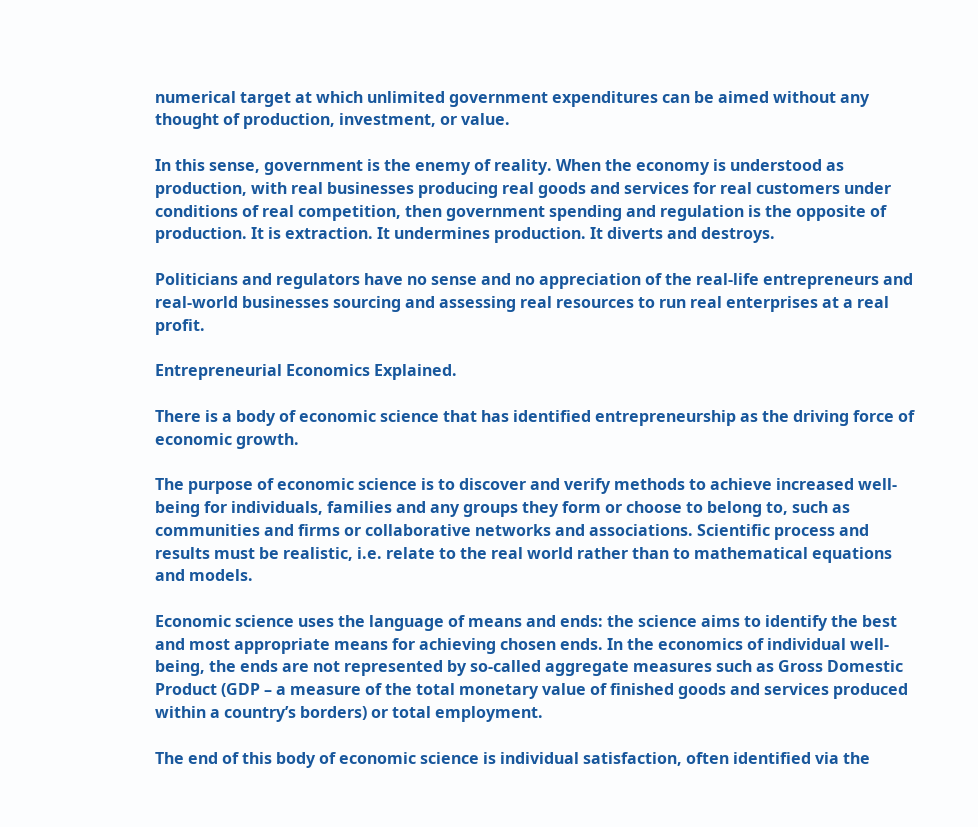numerical target at which unlimited government expenditures can be aimed without any thought of production, investment, or value.

In this sense, government is the enemy of reality. When the economy is understood as production, with real businesses producing real goods and services for real customers under conditions of real competition, then government spending and regulation is the opposite of production. It is extraction. It undermines production. It diverts and destroys.

Politicians and regulators have no sense and no appreciation of the real-life entrepreneurs and real-world businesses sourcing and assessing real resources to run real enterprises at a real profit.

Entrepreneurial Economics Explained.

There is a body of economic science that has identified entrepreneurship as the driving force of economic growth.

The purpose of economic science is to discover and verify methods to achieve increased well-being for individuals, families and any groups they form or choose to belong to, such as communities and firms or collaborative networks and associations. Scientific process and results must be realistic, i.e. relate to the real world rather than to mathematical equations and models.

Economic science uses the language of means and ends: the science aims to identify the best and most appropriate means for achieving chosen ends. In the economics of individual well-being, the ends are not represented by so-called aggregate measures such as Gross Domestic Product (GDP – a measure of the total monetary value of finished goods and services produced within a country’s borders) or total employment.

The end of this body of economic science is individual satisfaction, often identified via the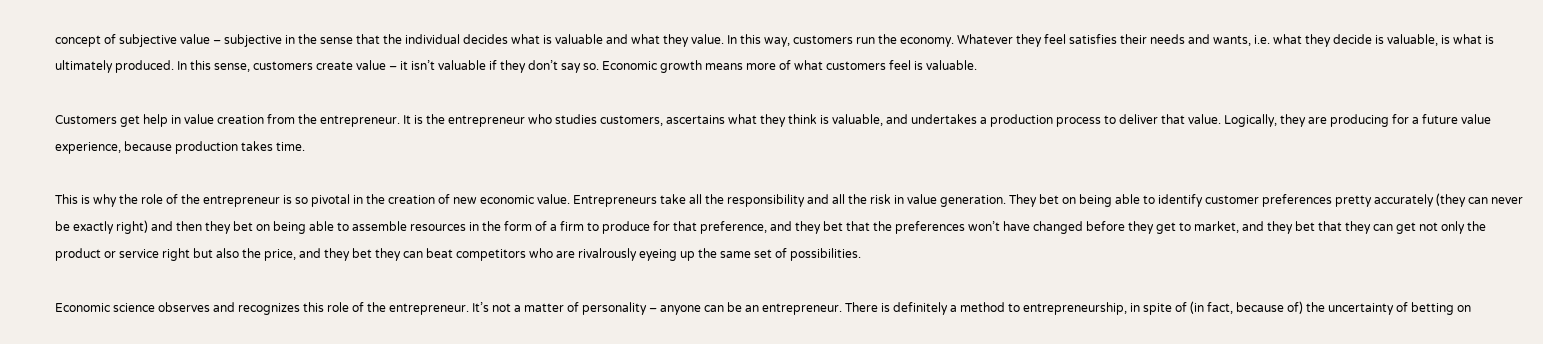concept of subjective value – subjective in the sense that the individual decides what is valuable and what they value. In this way, customers run the economy. Whatever they feel satisfies their needs and wants, i.e. what they decide is valuable, is what is ultimately produced. In this sense, customers create value – it isn’t valuable if they don’t say so. Economic growth means more of what customers feel is valuable.

Customers get help in value creation from the entrepreneur. It is the entrepreneur who studies customers, ascertains what they think is valuable, and undertakes a production process to deliver that value. Logically, they are producing for a future value experience, because production takes time.

This is why the role of the entrepreneur is so pivotal in the creation of new economic value. Entrepreneurs take all the responsibility and all the risk in value generation. They bet on being able to identify customer preferences pretty accurately (they can never be exactly right) and then they bet on being able to assemble resources in the form of a firm to produce for that preference, and they bet that the preferences won’t have changed before they get to market, and they bet that they can get not only the product or service right but also the price, and they bet they can beat competitors who are rivalrously eyeing up the same set of possibilities.

Economic science observes and recognizes this role of the entrepreneur. It’s not a matter of personality – anyone can be an entrepreneur. There is definitely a method to entrepreneurship, in spite of (in fact, because of) the uncertainty of betting on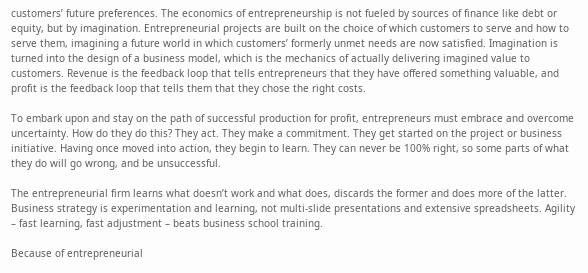customers’ future preferences. The economics of entrepreneurship is not fueled by sources of finance like debt or equity, but by imagination. Entrepreneurial projects are built on the choice of which customers to serve and how to serve them, imagining a future world in which customers’ formerly unmet needs are now satisfied. Imagination is turned into the design of a business model, which is the mechanics of actually delivering imagined value to customers. Revenue is the feedback loop that tells entrepreneurs that they have offered something valuable, and profit is the feedback loop that tells them that they chose the right costs.

To embark upon and stay on the path of successful production for profit, entrepreneurs must embrace and overcome uncertainty. How do they do this? They act. They make a commitment. They get started on the project or business initiative. Having once moved into action, they begin to learn. They can never be 100% right, so some parts of what they do will go wrong, and be unsuccessful.

The entrepreneurial firm learns what doesn’t work and what does, discards the former and does more of the latter. Business strategy is experimentation and learning, not multi-slide presentations and extensive spreadsheets. Agility – fast learning, fast adjustment – beats business school training.

Because of entrepreneurial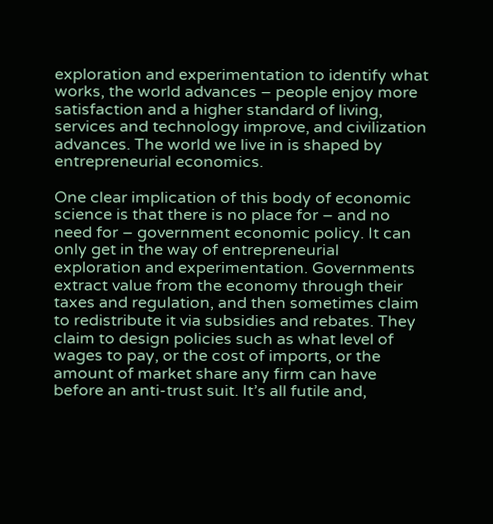exploration and experimentation to identify what works, the world advances – people enjoy more satisfaction and a higher standard of living, services and technology improve, and civilization advances. The world we live in is shaped by entrepreneurial economics.

One clear implication of this body of economic science is that there is no place for – and no need for – government economic policy. It can only get in the way of entrepreneurial exploration and experimentation. Governments extract value from the economy through their taxes and regulation, and then sometimes claim to redistribute it via subsidies and rebates. They claim to design policies such as what level of wages to pay, or the cost of imports, or the amount of market share any firm can have before an anti-trust suit. It’s all futile and,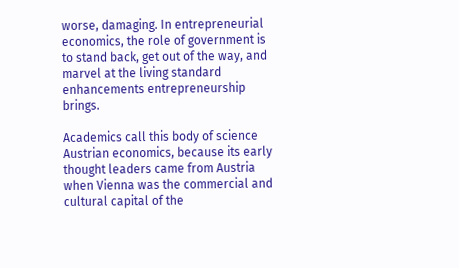worse, damaging. In entrepreneurial economics, the role of government is to stand back, get out of the way, and marvel at the living standard enhancements entrepreneurship brings.

Academics call this body of science Austrian economics, because its early thought leaders came from Austria when Vienna was the commercial and cultural capital of the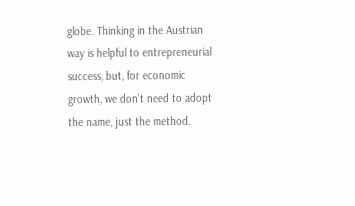globe. Thinking in the Austrian way is helpful to entrepreneurial success, but, for economic growth, we don’t need to adopt the name, just the method.